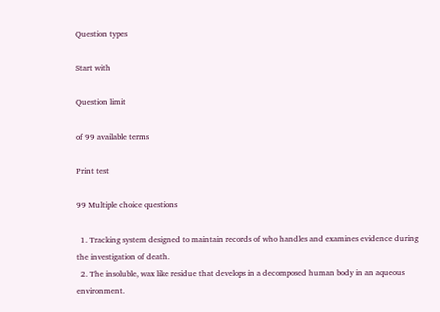Question types

Start with

Question limit

of 99 available terms

Print test

99 Multiple choice questions

  1. Tracking system designed to maintain records of who handles and examines evidence during the investigation of death.
  2. The insoluble, wax like residue that develops in a decomposed human body in an aqueous environment.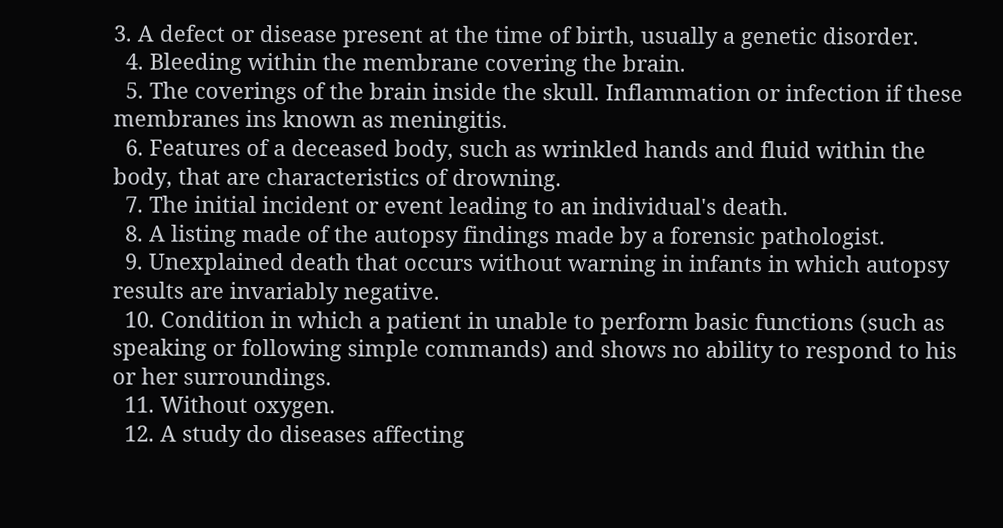3. A defect or disease present at the time of birth, usually a genetic disorder.
  4. Bleeding within the membrane covering the brain.
  5. The coverings of the brain inside the skull. Inflammation or infection if these membranes ins known as meningitis.
  6. Features of a deceased body, such as wrinkled hands and fluid within the body, that are characteristics of drowning.
  7. The initial incident or event leading to an individual's death.
  8. A listing made of the autopsy findings made by a forensic pathologist.
  9. Unexplained death that occurs without warning in infants in which autopsy results are invariably negative.
  10. Condition in which a patient in unable to perform basic functions (such as speaking or following simple commands) and shows no ability to respond to his or her surroundings.
  11. Without oxygen.
  12. A study do diseases affecting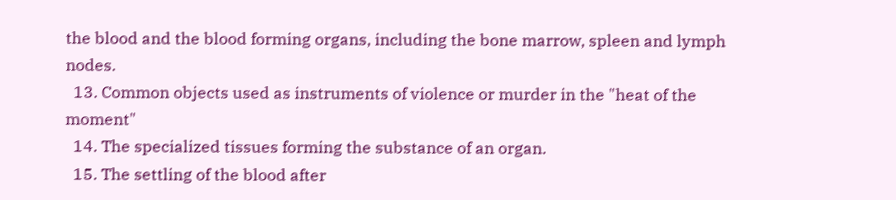the blood and the blood forming organs, including the bone marrow, spleen and lymph nodes.
  13. Common objects used as instruments of violence or murder in the "heat of the moment"
  14. The specialized tissues forming the substance of an organ.
  15. The settling of the blood after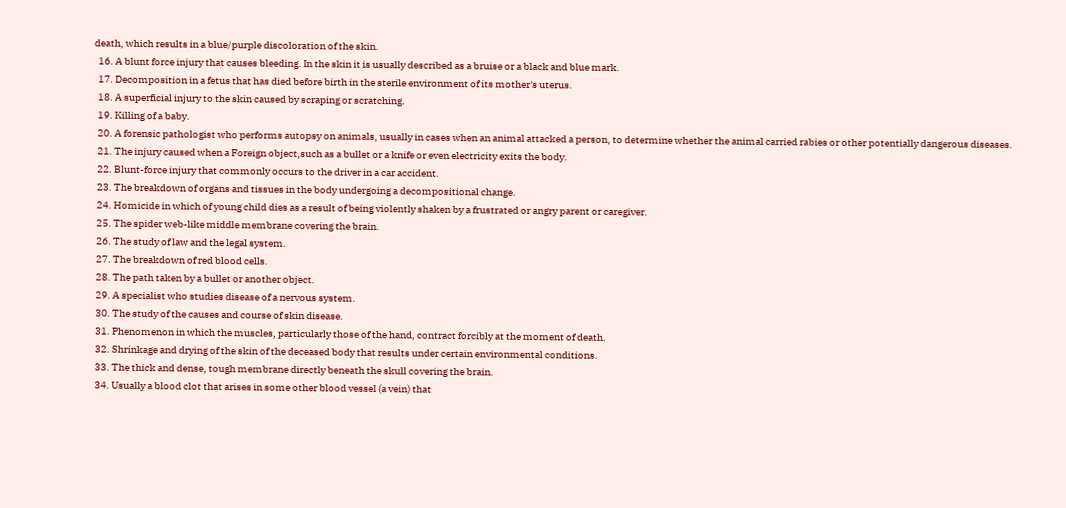death, which results in a blue/purple discoloration of the skin.
  16. A blunt force injury that causes bleeding. In the skin it is usually described as a bruise or a black and blue mark.
  17. Decomposition in a fetus that has died before birth in the sterile environment of its mother's uterus.
  18. A superficial injury to the skin caused by scraping or scratching.
  19. Killing of a baby.
  20. A forensic pathologist who performs autopsy on animals, usually in cases when an animal attacked a person, to determine whether the animal carried rabies or other potentially dangerous diseases.
  21. The injury caused when a Foreign object,such as a bullet or a knife or even electricity exits the body.
  22. Blunt-force injury that commonly occurs to the driver in a car accident.
  23. The breakdown of organs and tissues in the body undergoing a decompositional change.
  24. Homicide in which of young child dies as a result of being violently shaken by a frustrated or angry parent or caregiver.
  25. The spider web-like middle membrane covering the brain.
  26. The study of law and the legal system.
  27. The breakdown of red blood cells.
  28. The path taken by a bullet or another object.
  29. A specialist who studies disease of a nervous system.
  30. The study of the causes and course of skin disease.
  31. Phenomenon in which the muscles, particularly those of the hand, contract forcibly at the moment of death.
  32. Shrinkage and drying of the skin of the deceased body that results under certain environmental conditions.
  33. The thick and dense, tough membrane directly beneath the skull covering the brain.
  34. Usually a blood clot that arises in some other blood vessel (a vein) that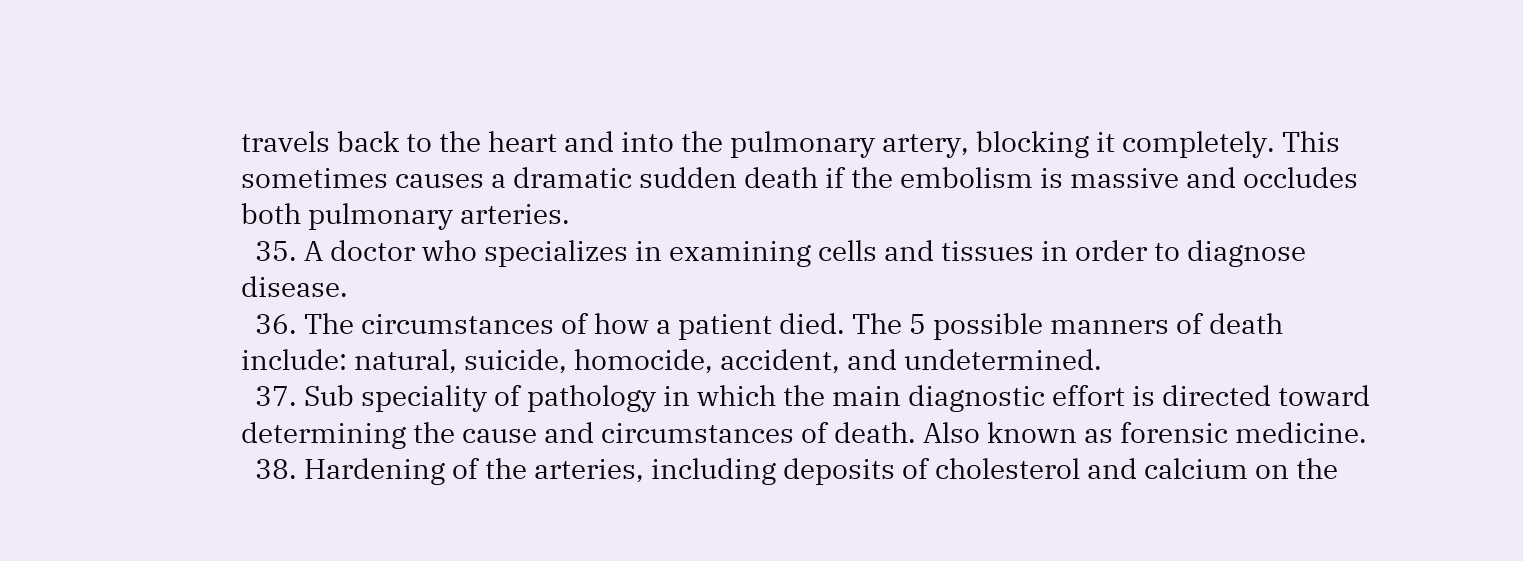travels back to the heart and into the pulmonary artery, blocking it completely. This sometimes causes a dramatic sudden death if the embolism is massive and occludes both pulmonary arteries.
  35. A doctor who specializes in examining cells and tissues in order to diagnose disease.
  36. The circumstances of how a patient died. The 5 possible manners of death include: natural, suicide, homocide, accident, and undetermined.
  37. Sub speciality of pathology in which the main diagnostic effort is directed toward determining the cause and circumstances of death. Also known as forensic medicine.
  38. Hardening of the arteries, including deposits of cholesterol and calcium on the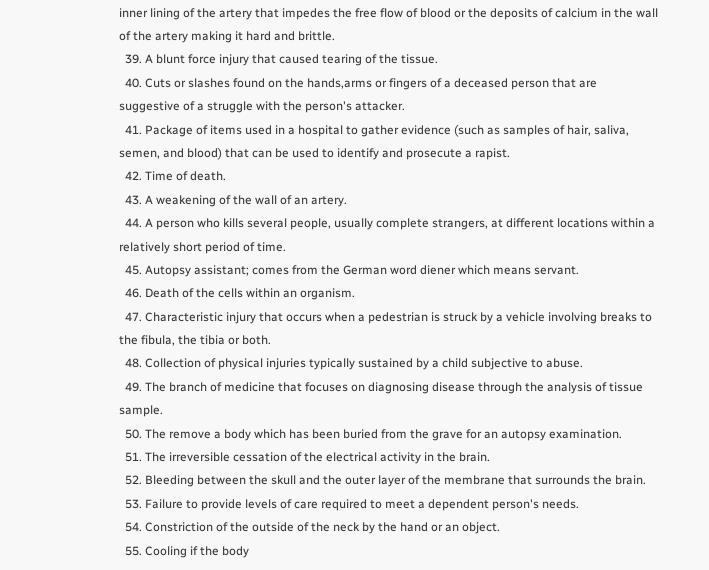inner lining of the artery that impedes the free flow of blood or the deposits of calcium in the wall of the artery making it hard and brittle.
  39. A blunt force injury that caused tearing of the tissue.
  40. Cuts or slashes found on the hands,arms or fingers of a deceased person that are suggestive of a struggle with the person's attacker.
  41. Package of items used in a hospital to gather evidence (such as samples of hair, saliva, semen, and blood) that can be used to identify and prosecute a rapist.
  42. Time of death.
  43. A weakening of the wall of an artery.
  44. A person who kills several people, usually complete strangers, at different locations within a relatively short period of time.
  45. Autopsy assistant; comes from the German word diener which means servant.
  46. Death of the cells within an organism.
  47. Characteristic injury that occurs when a pedestrian is struck by a vehicle involving breaks to the fibula, the tibia or both.
  48. Collection of physical injuries typically sustained by a child subjective to abuse.
  49. The branch of medicine that focuses on diagnosing disease through the analysis of tissue sample.
  50. The remove a body which has been buried from the grave for an autopsy examination.
  51. The irreversible cessation of the electrical activity in the brain.
  52. Bleeding between the skull and the outer layer of the membrane that surrounds the brain.
  53. Failure to provide levels of care required to meet a dependent person's needs.
  54. Constriction of the outside of the neck by the hand or an object.
  55. Cooling if the body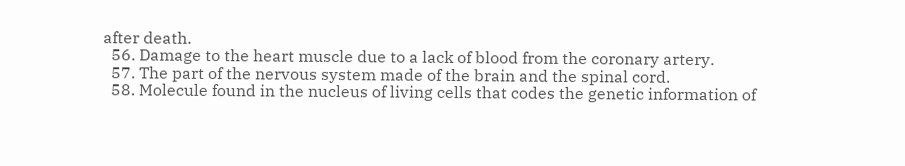after death.
  56. Damage to the heart muscle due to a lack of blood from the coronary artery.
  57. The part of the nervous system made of the brain and the spinal cord.
  58. Molecule found in the nucleus of living cells that codes the genetic information of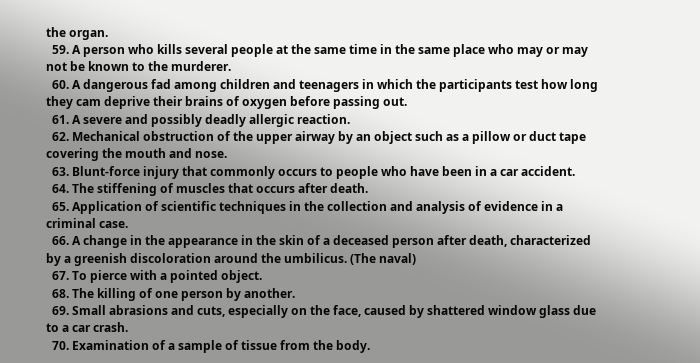the organ.
  59. A person who kills several people at the same time in the same place who may or may not be known to the murderer.
  60. A dangerous fad among children and teenagers in which the participants test how long they cam deprive their brains of oxygen before passing out.
  61. A severe and possibly deadly allergic reaction.
  62. Mechanical obstruction of the upper airway by an object such as a pillow or duct tape covering the mouth and nose.
  63. Blunt-force injury that commonly occurs to people who have been in a car accident.
  64. The stiffening of muscles that occurs after death.
  65. Application of scientific techniques in the collection and analysis of evidence in a criminal case.
  66. A change in the appearance in the skin of a deceased person after death, characterized by a greenish discoloration around the umbilicus. (The naval)
  67. To pierce with a pointed object.
  68. The killing of one person by another.
  69. Small abrasions and cuts, especially on the face, caused by shattered window glass due to a car crash.
  70. Examination of a sample of tissue from the body.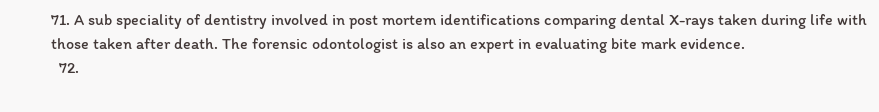71. A sub speciality of dentistry involved in post mortem identifications comparing dental X-rays taken during life with those taken after death. The forensic odontologist is also an expert in evaluating bite mark evidence.
  72.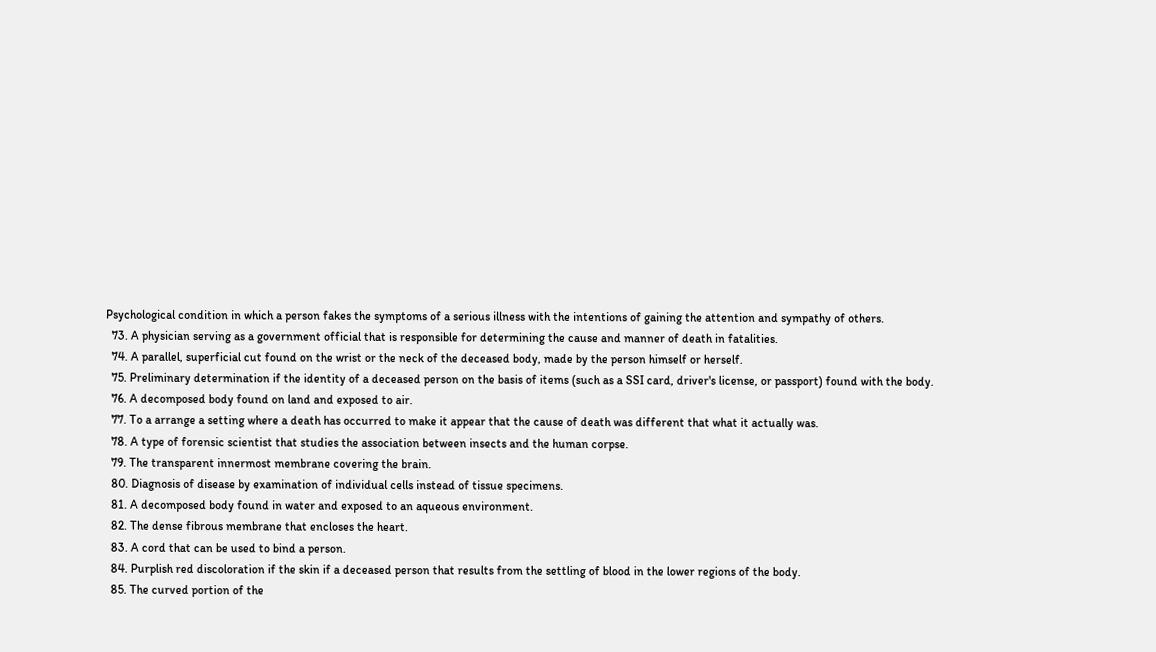Psychological condition in which a person fakes the symptoms of a serious illness with the intentions of gaining the attention and sympathy of others.
  73. A physician serving as a government official that is responsible for determining the cause and manner of death in fatalities.
  74. A parallel, superficial cut found on the wrist or the neck of the deceased body, made by the person himself or herself.
  75. Preliminary determination if the identity of a deceased person on the basis of items (such as a SSI card, driver's license, or passport) found with the body.
  76. A decomposed body found on land and exposed to air.
  77. To a arrange a setting where a death has occurred to make it appear that the cause of death was different that what it actually was.
  78. A type of forensic scientist that studies the association between insects and the human corpse.
  79. The transparent innermost membrane covering the brain.
  80. Diagnosis of disease by examination of individual cells instead of tissue specimens.
  81. A decomposed body found in water and exposed to an aqueous environment.
  82. The dense fibrous membrane that encloses the heart.
  83. A cord that can be used to bind a person.
  84. Purplish red discoloration if the skin if a deceased person that results from the settling of blood in the lower regions of the body.
  85. The curved portion of the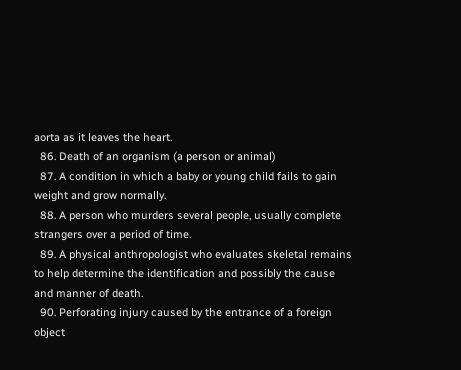aorta as it leaves the heart.
  86. Death of an organism (a person or animal)
  87. A condition in which a baby or young child fails to gain weight and grow normally.
  88. A person who murders several people, usually complete strangers over a period of time.
  89. A physical anthropologist who evaluates skeletal remains to help determine the identification and possibly the cause and manner of death.
  90. Perforating injury caused by the entrance of a foreign object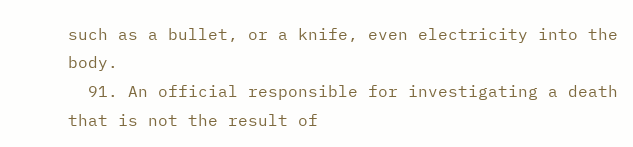such as a bullet, or a knife, even electricity into the body.
  91. An official responsible for investigating a death that is not the result of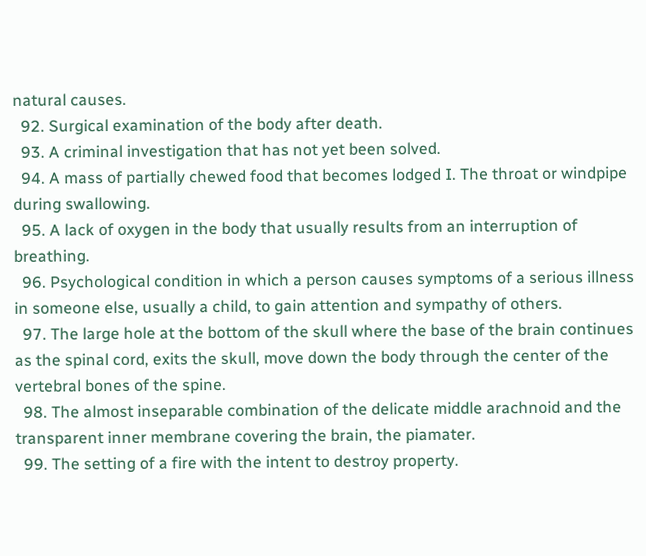natural causes.
  92. Surgical examination of the body after death.
  93. A criminal investigation that has not yet been solved.
  94. A mass of partially chewed food that becomes lodged I. The throat or windpipe during swallowing.
  95. A lack of oxygen in the body that usually results from an interruption of breathing.
  96. Psychological condition in which a person causes symptoms of a serious illness in someone else, usually a child, to gain attention and sympathy of others.
  97. The large hole at the bottom of the skull where the base of the brain continues as the spinal cord, exits the skull, move down the body through the center of the vertebral bones of the spine.
  98. The almost inseparable combination of the delicate middle arachnoid and the transparent inner membrane covering the brain, the piamater.
  99. The setting of a fire with the intent to destroy property.